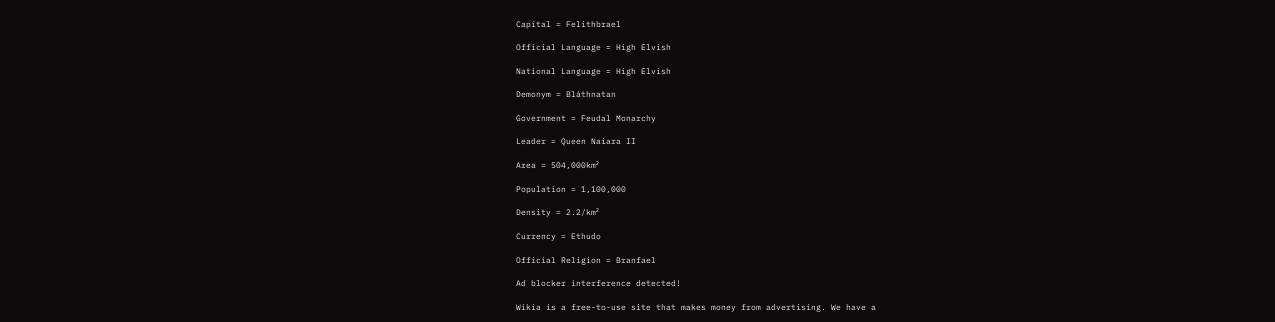Capital = Felithbrael

Official Language = High Elvish

National Language = High Elvish

Demonym = Bláthnatan

Government = Feudal Monarchy

Leader = Queen Naiara II

Area = 504,000km²

Population = 1,100,000

Density = 2.2/km²

Currency = Ethudo

Official Religion = Branfael

Ad blocker interference detected!

Wikia is a free-to-use site that makes money from advertising. We have a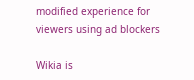modified experience for viewers using ad blockers

Wikia is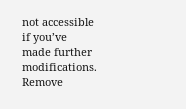not accessible if you’ve made further modifications. Remove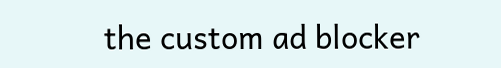the custom ad blocker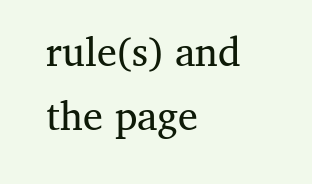rule(s) and the page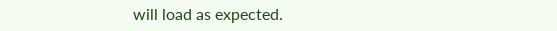will load as expected.